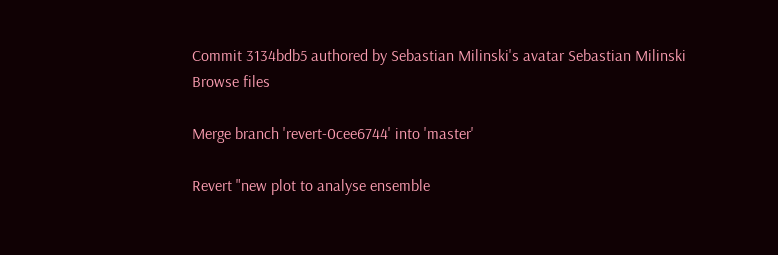Commit 3134bdb5 authored by Sebastian Milinski's avatar Sebastian Milinski
Browse files

Merge branch 'revert-0cee6744' into 'master'

Revert "new plot to analyse ensemble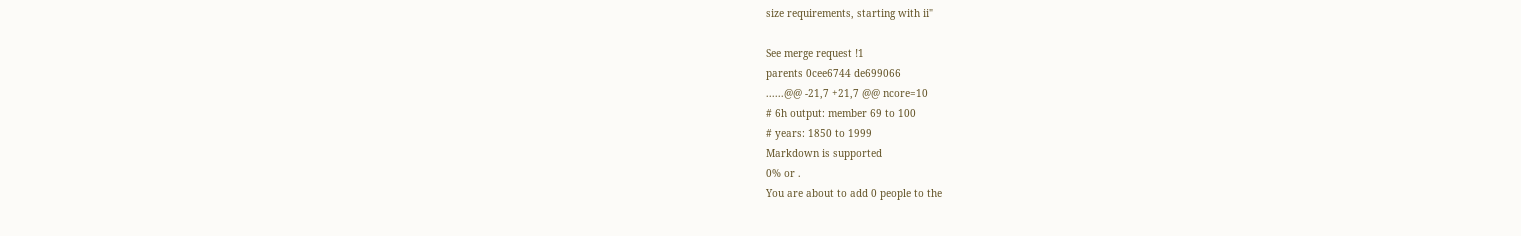size requirements, starting with ii"

See merge request !1
parents 0cee6744 de699066
......@@ -21,7 +21,7 @@ ncore=10
# 6h output: member 69 to 100
# years: 1850 to 1999
Markdown is supported
0% or .
You are about to add 0 people to the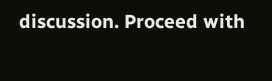discussion. Proceed with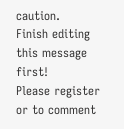caution.
Finish editing this message first!
Please register or to comment